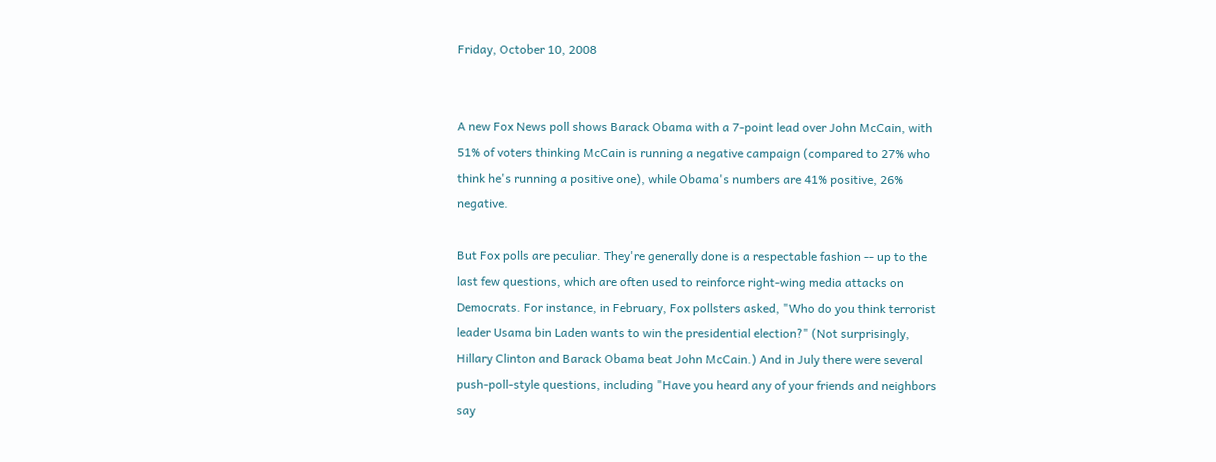Friday, October 10, 2008


A new Fox News poll shows Barack Obama with a 7-point lead over John McCain, with 51% of voters thinking McCain is running a negative campaign (compared to 27% who think he's running a positive one), while Obama's numbers are 41% positive, 26% negative.

But Fox polls are peculiar. They're generally done is a respectable fashion -- up to the last few questions, which are often used to reinforce right-wing media attacks on Democrats. For instance, in February, Fox pollsters asked, "Who do you think terrorist leader Usama bin Laden wants to win the presidential election?" (Not surprisingly, Hillary Clinton and Barack Obama beat John McCain.) And in July there were several push-poll-style questions, including "Have you heard any of your friends and neighbors say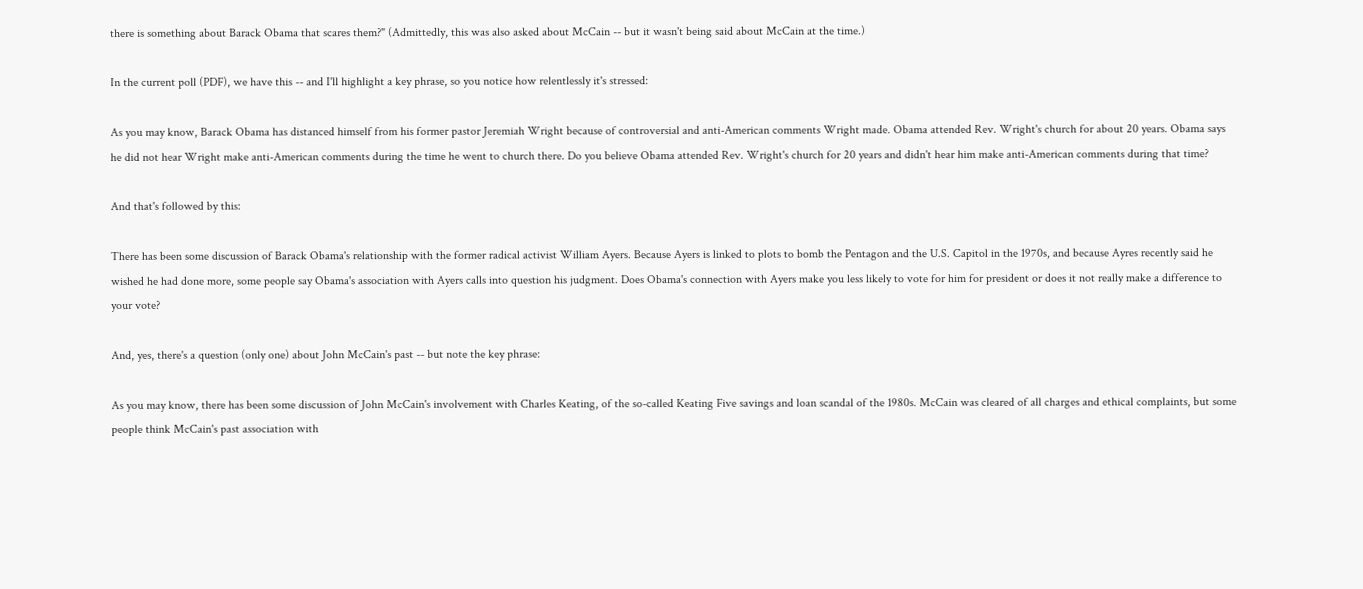there is something about Barack Obama that scares them?" (Admittedly, this was also asked about McCain -- but it wasn't being said about McCain at the time.)

In the current poll (PDF), we have this -- and I'll highlight a key phrase, so you notice how relentlessly it's stressed:

As you may know, Barack Obama has distanced himself from his former pastor Jeremiah Wright because of controversial and anti-American comments Wright made. Obama attended Rev. Wright's church for about 20 years. Obama says he did not hear Wright make anti-American comments during the time he went to church there. Do you believe Obama attended Rev. Wright's church for 20 years and didn't hear him make anti-American comments during that time?

And that's followed by this:

There has been some discussion of Barack Obama's relationship with the former radical activist William Ayers. Because Ayers is linked to plots to bomb the Pentagon and the U.S. Capitol in the 1970s, and because Ayres recently said he wished he had done more, some people say Obama's association with Ayers calls into question his judgment. Does Obama's connection with Ayers make you less likely to vote for him for president or does it not really make a difference to your vote?

And, yes, there's a question (only one) about John McCain's past -- but note the key phrase:

As you may know, there has been some discussion of John McCain's involvement with Charles Keating, of the so-called Keating Five savings and loan scandal of the 1980s. McCain was cleared of all charges and ethical complaints, but some people think McCain's past association with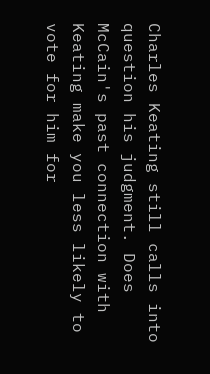Charles Keating still calls into question his judgment. Does McCain's past connection with Keating make you less likely to vote for him for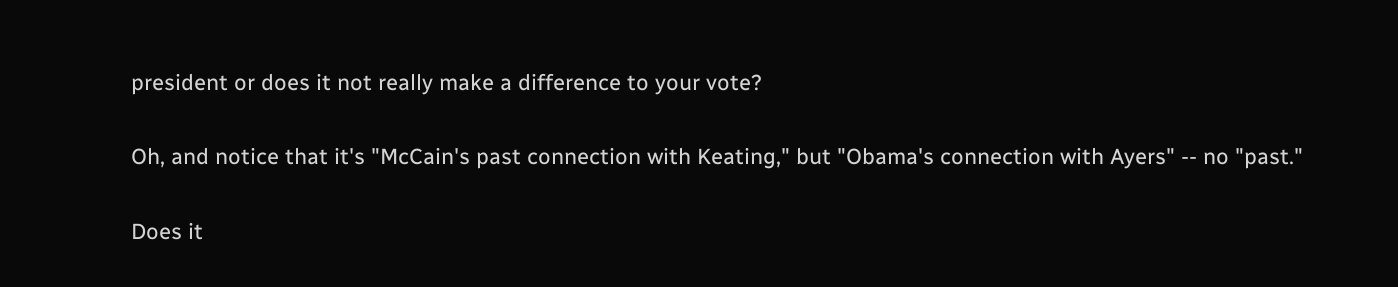president or does it not really make a difference to your vote?

Oh, and notice that it's "McCain's past connection with Keating," but "Obama's connection with Ayers" -- no "past."

Does it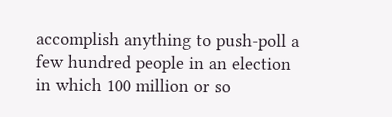accomplish anything to push-poll a few hundred people in an election in which 100 million or so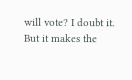will vote? I doubt it. But it makes the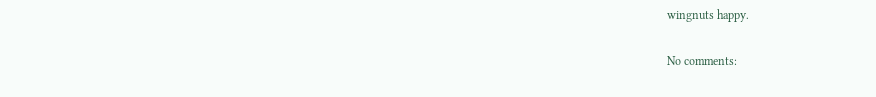wingnuts happy.

No comments: